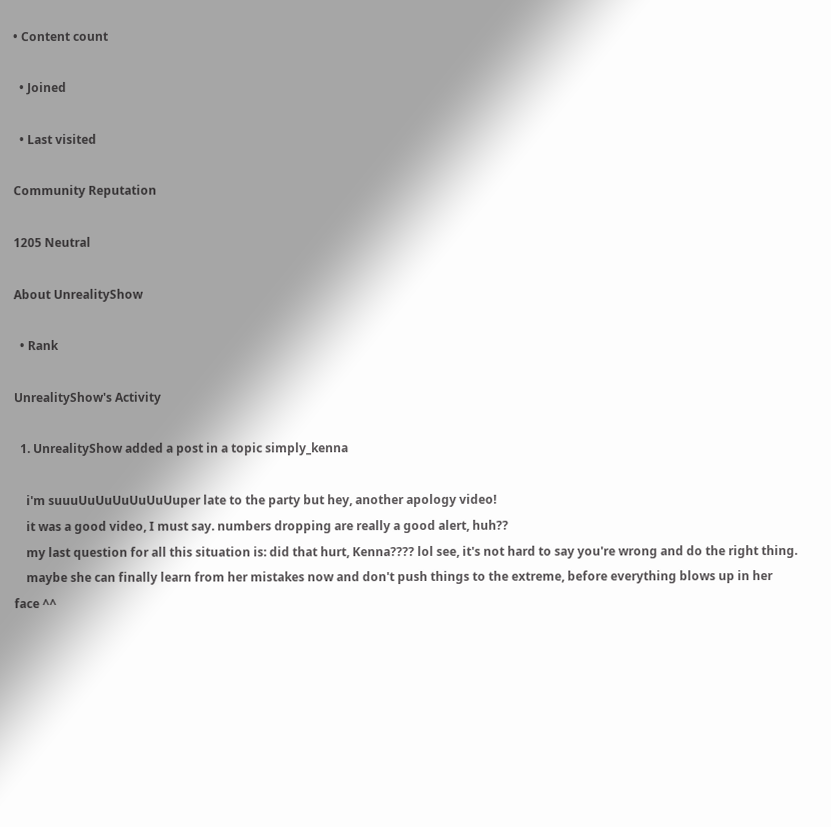• Content count

  • Joined

  • Last visited

Community Reputation

1205 Neutral

About UnrealityShow

  • Rank

UnrealityShow's Activity

  1. UnrealityShow added a post in a topic simply_kenna

    i'm suuuUuUuUuUuUuUuper late to the party but hey, another apology video!
    it was a good video, I must say. numbers dropping are really a good alert, huh??
    my last question for all this situation is: did that hurt, Kenna???? lol see, it's not hard to say you're wrong and do the right thing.
    maybe she can finally learn from her mistakes now and don't push things to the extreme, before everything blows up in her face ^^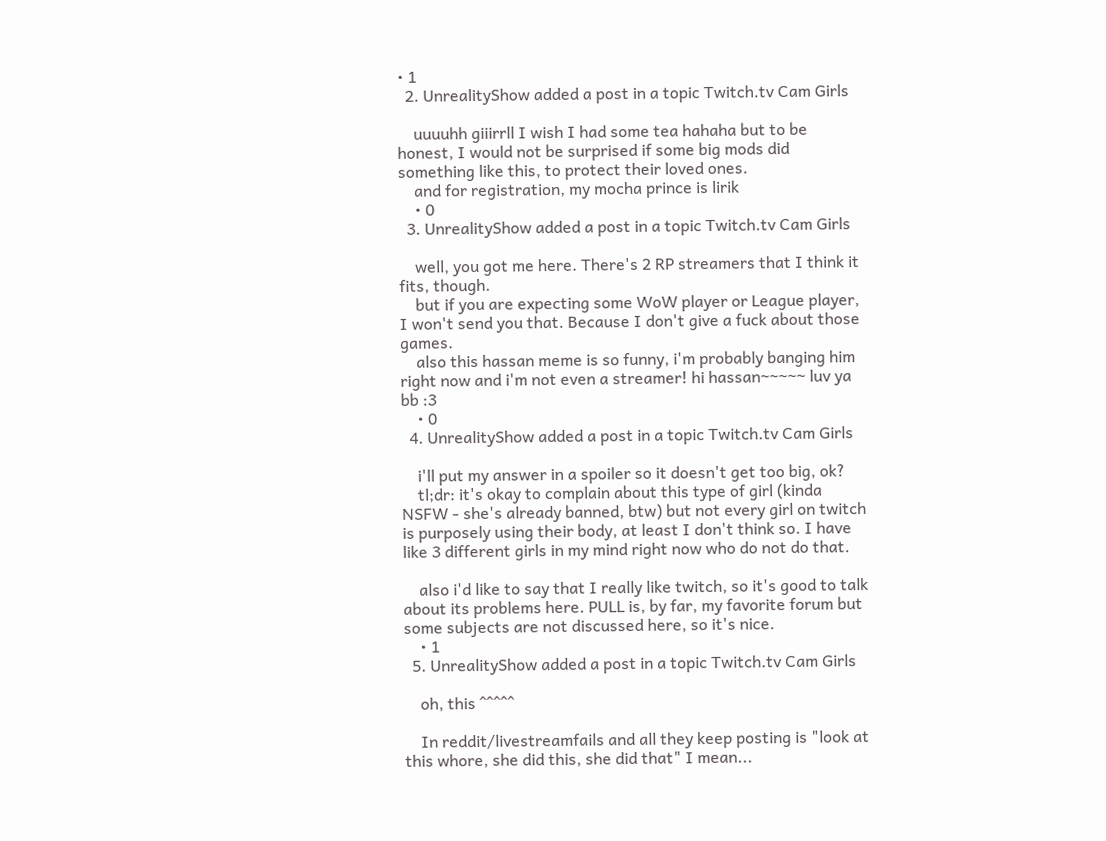• 1
  2. UnrealityShow added a post in a topic Twitch.tv Cam Girls

    uuuuhh giiirrll I wish I had some tea hahaha but to be honest, I would not be surprised if some big mods did something like this, to protect their loved ones.
    and for registration, my mocha prince is lirik
    • 0
  3. UnrealityShow added a post in a topic Twitch.tv Cam Girls

    well, you got me here. There's 2 RP streamers that I think it fits, though.
    but if you are expecting some WoW player or League player, I won't send you that. Because I don't give a fuck about those games.
    also this hassan meme is so funny, i'm probably banging him right now and i'm not even a streamer! hi hassan~~~~~ luv ya bb :3
    • 0
  4. UnrealityShow added a post in a topic Twitch.tv Cam Girls

    i'll put my answer in a spoiler so it doesn't get too big, ok?
    tl;dr: it's okay to complain about this type of girl (kinda NSFW - she's already banned, btw) but not every girl on twitch is purposely using their body, at least I don't think so. I have like 3 different girls in my mind right now who do not do that.

    also i'd like to say that I really like twitch, so it's good to talk about its problems here. PULL is, by far, my favorite forum but some subjects are not discussed here, so it's nice.
    • 1
  5. UnrealityShow added a post in a topic Twitch.tv Cam Girls

    oh, this ^^^^^

    In reddit/livestreamfails and all they keep posting is "look at this whore, she did this, she did that" I mean...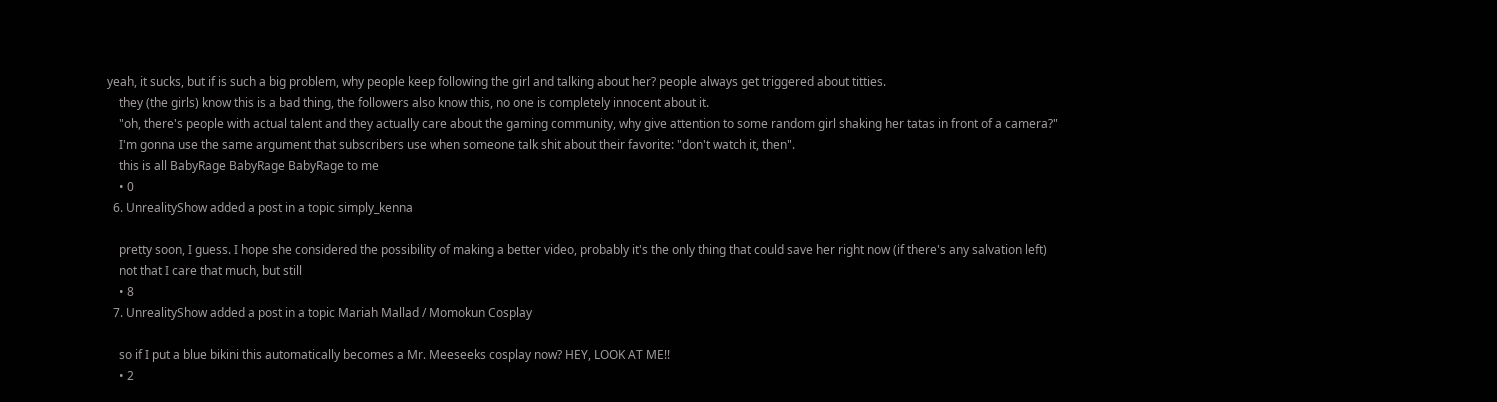yeah, it sucks, but if is such a big problem, why people keep following the girl and talking about her? people always get triggered about titties.
    they (the girls) know this is a bad thing, the followers also know this, no one is completely innocent about it.
    "oh, there's people with actual talent and they actually care about the gaming community, why give attention to some random girl shaking her tatas in front of a camera?"
    I'm gonna use the same argument that subscribers use when someone talk shit about their favorite: "don't watch it, then".
    this is all BabyRage BabyRage BabyRage to me
    • 0
  6. UnrealityShow added a post in a topic simply_kenna

    pretty soon, I guess. I hope she considered the possibility of making a better video, probably it's the only thing that could save her right now (if there's any salvation left)
    not that I care that much, but still
    • 8
  7. UnrealityShow added a post in a topic Mariah Mallad / Momokun Cosplay

    so if I put a blue bikini this automatically becomes a Mr. Meeseeks cosplay now? HEY, LOOK AT ME!!
    • 2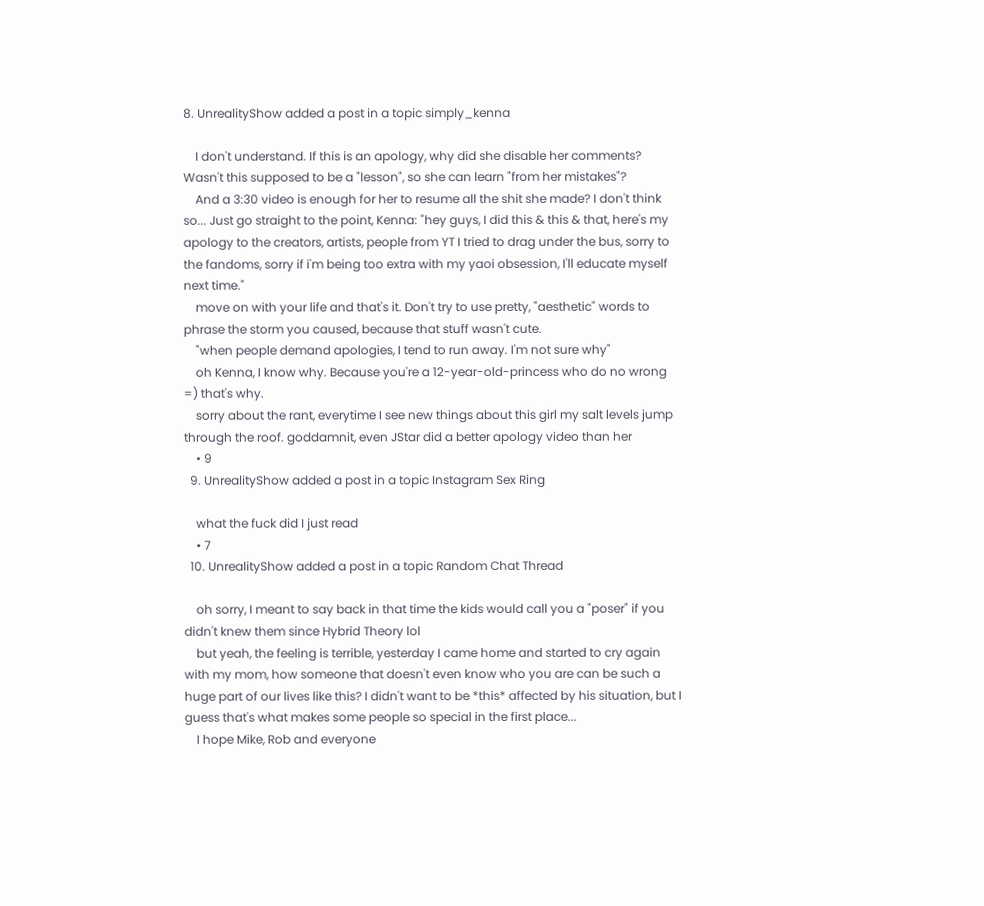8. UnrealityShow added a post in a topic simply_kenna

    I don't understand. If this is an apology, why did she disable her comments? Wasn't this supposed to be a "lesson", so she can learn "from her mistakes"?
    And a 3:30 video is enough for her to resume all the shit she made? I don't think so... Just go straight to the point, Kenna: "hey guys, I did this & this & that, here's my apology to the creators, artists, people from YT I tried to drag under the bus, sorry to the fandoms, sorry if i'm being too extra with my yaoi obsession, I'll educate myself next time."
    move on with your life and that's it. Don't try to use pretty, "aesthetic" words to phrase the storm you caused, because that stuff wasn't cute.
    "when people demand apologies, I tend to run away. I'm not sure why"
    oh Kenna, I know why. Because you're a 12-year-old-princess who do no wrong =) that's why.
    sorry about the rant, everytime I see new things about this girl my salt levels jump through the roof. goddamnit, even JStar did a better apology video than her
    • 9
  9. UnrealityShow added a post in a topic Instagram Sex Ring

    what the fuck did I just read
    • 7
  10. UnrealityShow added a post in a topic Random Chat Thread

    oh sorry, I meant to say back in that time the kids would call you a "poser" if you didn't knew them since Hybrid Theory lol
    but yeah, the feeling is terrible, yesterday I came home and started to cry again with my mom, how someone that doesn't even know who you are can be such a huge part of our lives like this? I didn't want to be *this* affected by his situation, but I guess that's what makes some people so special in the first place...
    I hope Mike, Rob and everyone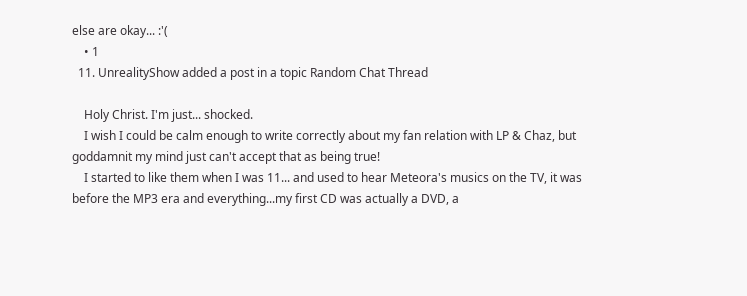else are okay... :'(
    • 1
  11. UnrealityShow added a post in a topic Random Chat Thread

    Holy Christ. I'm just... shocked.
    I wish I could be calm enough to write correctly about my fan relation with LP & Chaz, but goddamnit my mind just can't accept that as being true!
    I started to like them when I was 11... and used to hear Meteora's musics on the TV, it was before the MP3 era and everything...my first CD was actually a DVD, a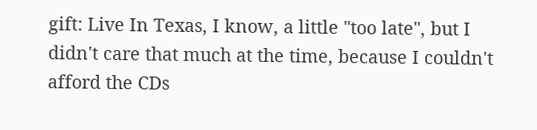gift: Live In Texas, I know, a little "too late", but I didn't care that much at the time, because I couldn't afford the CDs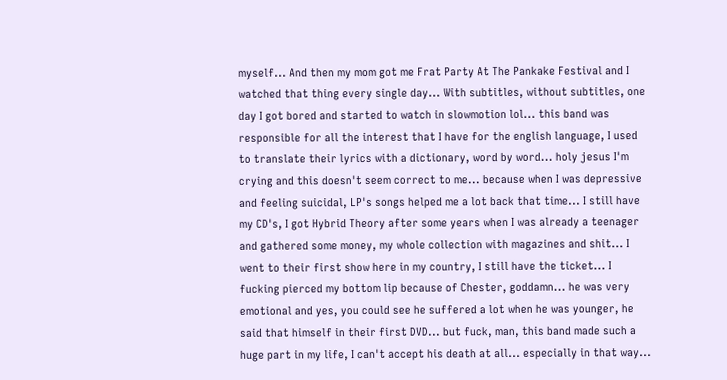myself... And then my mom got me Frat Party At The Pankake Festival and I watched that thing every single day... With subtitles, without subtitles, one day I got bored and started to watch in slowmotion lol... this band was responsible for all the interest that I have for the english language, I used to translate their lyrics with a dictionary, word by word... holy jesus I'm crying and this doesn't seem correct to me... because when I was depressive and feeling suicidal, LP's songs helped me a lot back that time... I still have my CD's, I got Hybrid Theory after some years when I was already a teenager and gathered some money, my whole collection with magazines and shit... I went to their first show here in my country, I still have the ticket... I fucking pierced my bottom lip because of Chester, goddamn... he was very emotional and yes, you could see he suffered a lot when he was younger, he said that himself in their first DVD... but fuck, man, this band made such a huge part in my life, I can't accept his death at all... especially in that way...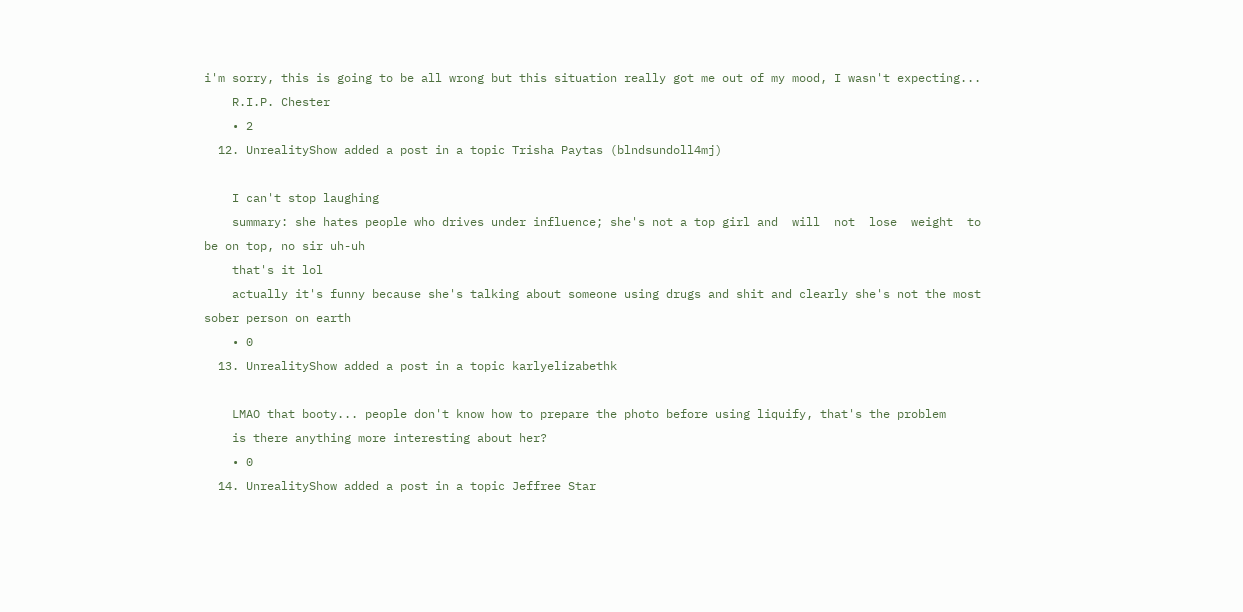i'm sorry, this is going to be all wrong but this situation really got me out of my mood, I wasn't expecting...
    R.I.P. Chester
    • 2
  12. UnrealityShow added a post in a topic Trisha Paytas (blndsundoll4mj)

    I can't stop laughing
    summary: she hates people who drives under influence; she's not a top girl and  will  not  lose  weight  to be on top, no sir uh-uh
    that's it lol
    actually it's funny because she's talking about someone using drugs and shit and clearly she's not the most sober person on earth
    • 0
  13. UnrealityShow added a post in a topic karlyelizabethk

    LMAO that booty... people don't know how to prepare the photo before using liquify, that's the problem
    is there anything more interesting about her?
    • 0
  14. UnrealityShow added a post in a topic Jeffree Star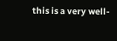this is a very well-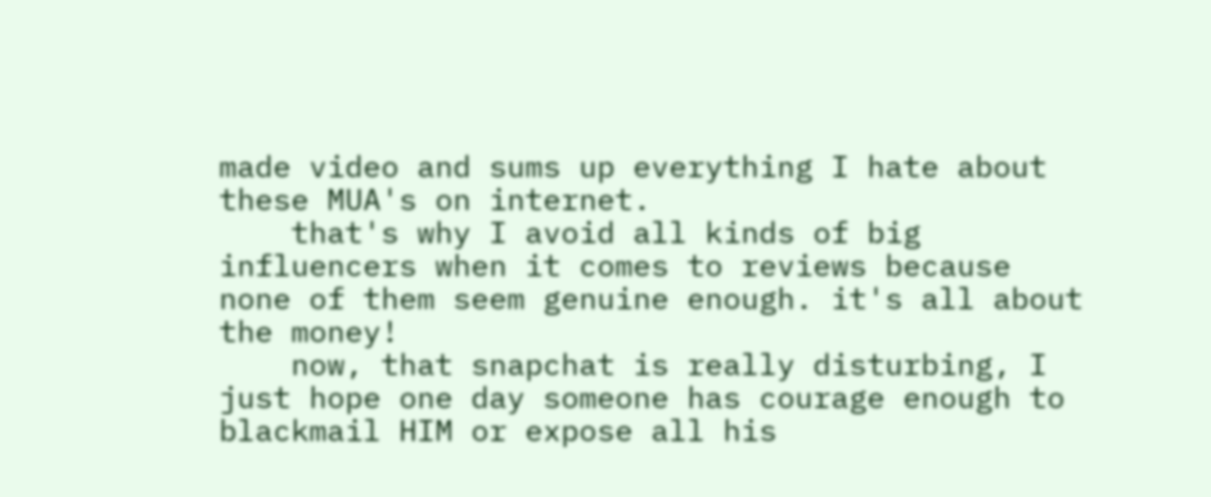made video and sums up everything I hate about these MUA's on internet.
    that's why I avoid all kinds of big influencers when it comes to reviews because none of them seem genuine enough. it's all about the money!
    now, that snapchat is really disturbing, I just hope one day someone has courage enough to blackmail HIM or expose all his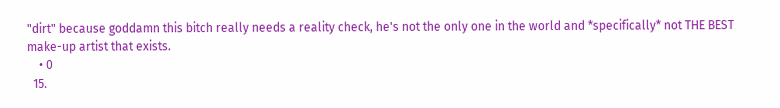"dirt" because goddamn this bitch really needs a reality check, he's not the only one in the world and *specifically* not THE BEST make-up artist that exists.
    • 0
  15.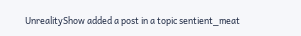UnrealityShow added a post in a topic sentient_meat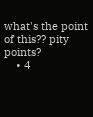what's the point of this?? pity points?
    • 4